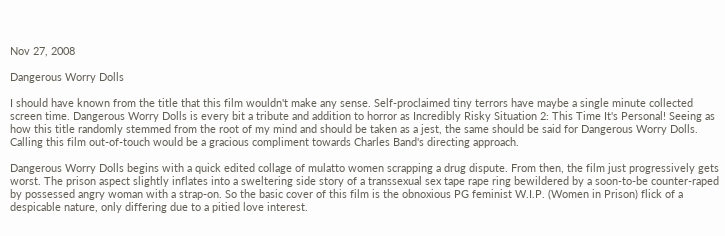Nov 27, 2008

Dangerous Worry Dolls

I should have known from the title that this film wouldn't make any sense. Self-proclaimed tiny terrors have maybe a single minute collected screen time. Dangerous Worry Dolls is every bit a tribute and addition to horror as Incredibly Risky Situation 2: This Time It's Personal! Seeing as how this title randomly stemmed from the root of my mind and should be taken as a jest, the same should be said for Dangerous Worry Dolls. Calling this film out-of-touch would be a gracious compliment towards Charles Band's directing approach.

Dangerous Worry Dolls begins with a quick edited collage of mulatto women scrapping a drug dispute. From then, the film just progressively gets worst. The prison aspect slightly inflates into a sweltering side story of a transsexual sex tape rape ring bewildered by a soon-to-be counter-raped by possessed angry woman with a strap-on. So the basic cover of this film is the obnoxious PG feminist W.I.P. (Women in Prison) flick of a despicable nature, only differing due to a pitied love interest.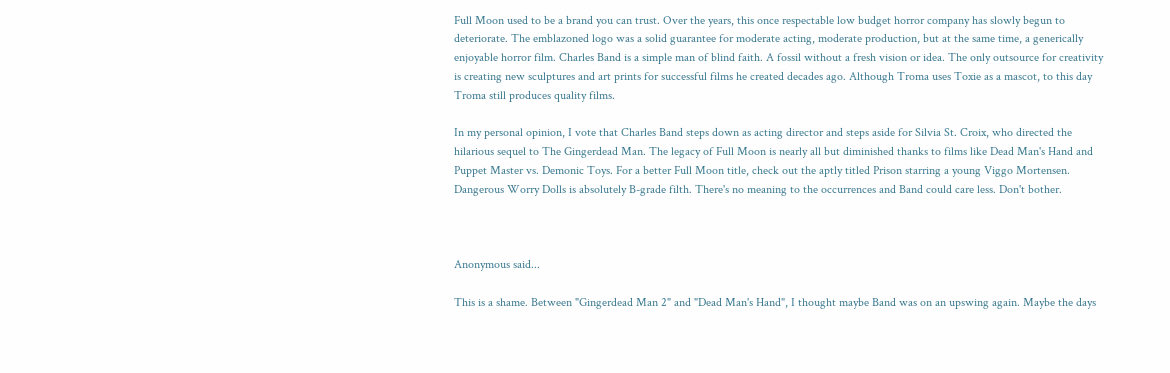Full Moon used to be a brand you can trust. Over the years, this once respectable low budget horror company has slowly begun to deteriorate. The emblazoned logo was a solid guarantee for moderate acting, moderate production, but at the same time, a generically enjoyable horror film. Charles Band is a simple man of blind faith. A fossil without a fresh vision or idea. The only outsource for creativity is creating new sculptures and art prints for successful films he created decades ago. Although Troma uses Toxie as a mascot, to this day Troma still produces quality films.

In my personal opinion, I vote that Charles Band steps down as acting director and steps aside for Silvia St. Croix, who directed the hilarious sequel to The Gingerdead Man. The legacy of Full Moon is nearly all but diminished thanks to films like Dead Man's Hand and Puppet Master vs. Demonic Toys. For a better Full Moon title, check out the aptly titled Prison starring a young Viggo Mortensen. Dangerous Worry Dolls is absolutely B-grade filth. There's no meaning to the occurrences and Band could care less. Don't bother.



Anonymous said...

This is a shame. Between "Gingerdead Man 2" and "Dead Man's Hand", I thought maybe Band was on an upswing again. Maybe the days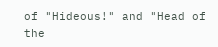of "Hideous!" and "Head of the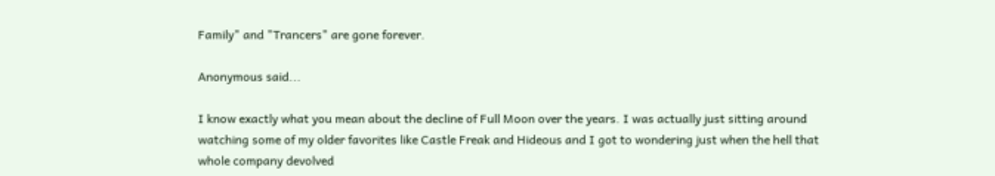Family" and "Trancers" are gone forever.

Anonymous said...

I know exactly what you mean about the decline of Full Moon over the years. I was actually just sitting around watching some of my older favorites like Castle Freak and Hideous and I got to wondering just when the hell that whole company devolved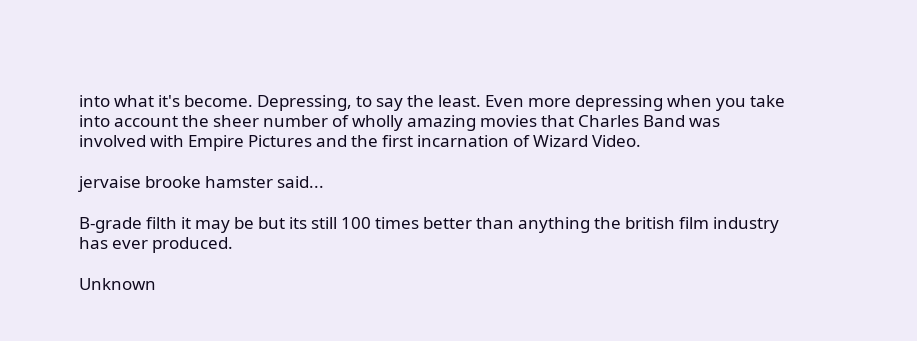into what it's become. Depressing, to say the least. Even more depressing when you take into account the sheer number of wholly amazing movies that Charles Band was involved with Empire Pictures and the first incarnation of Wizard Video.

jervaise brooke hamster said...

B-grade filth it may be but its still 100 times better than anything the british film industry has ever produced.

Unknown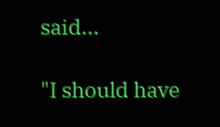said...

"I should have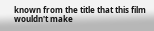known from the title that this film wouldn't make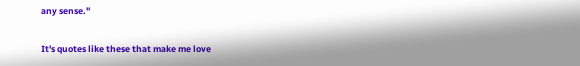any sense."

It's quotes like these that make me love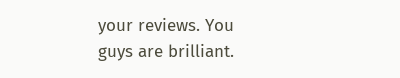your reviews. You guys are brilliant.